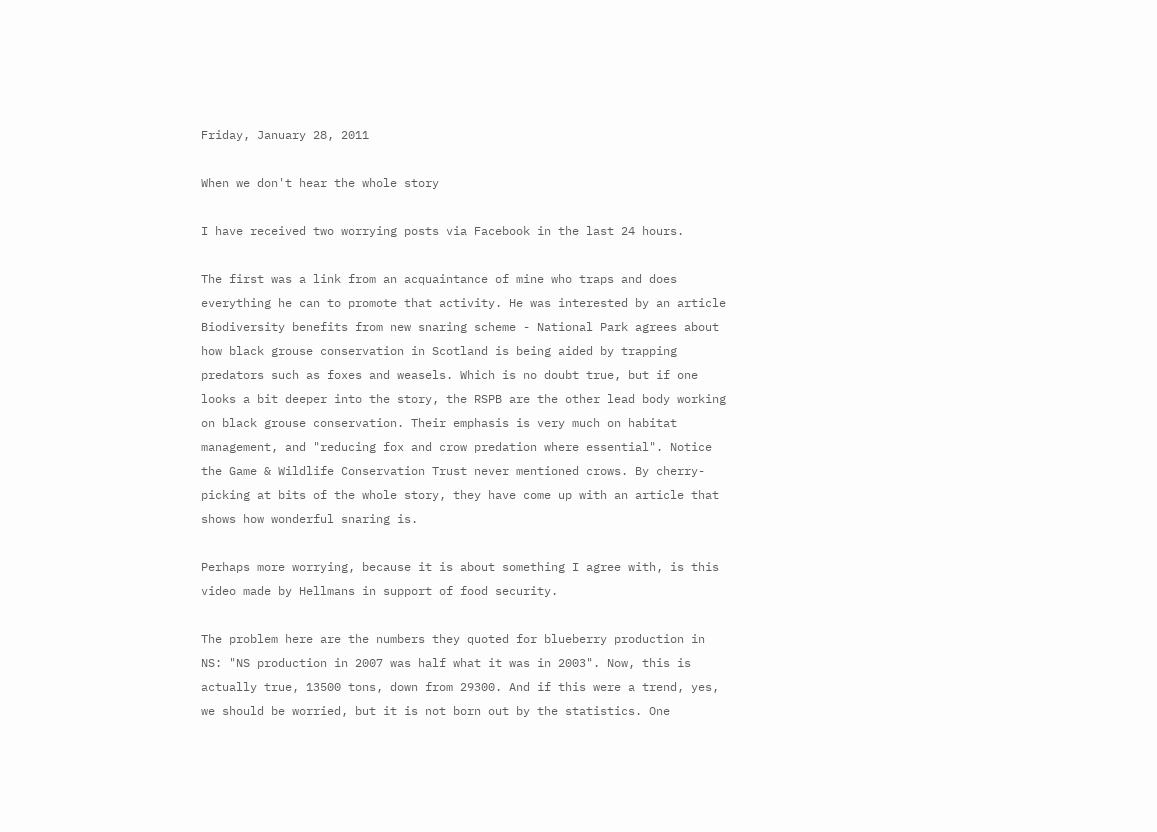Friday, January 28, 2011

When we don't hear the whole story

I have received two worrying posts via Facebook in the last 24 hours.

The first was a link from an acquaintance of mine who traps and does everything he can to promote that activity. He was interested by an article Biodiversity benefits from new snaring scheme - National Park agrees about how black grouse conservation in Scotland is being aided by trapping predators such as foxes and weasels. Which is no doubt true, but if one looks a bit deeper into the story, the RSPB are the other lead body working on black grouse conservation. Their emphasis is very much on habitat management, and "reducing fox and crow predation where essential". Notice the Game & Wildlife Conservation Trust never mentioned crows. By cherry-picking at bits of the whole story, they have come up with an article that shows how wonderful snaring is.

Perhaps more worrying, because it is about something I agree with, is this video made by Hellmans in support of food security.

The problem here are the numbers they quoted for blueberry production in NS: "NS production in 2007 was half what it was in 2003". Now, this is actually true, 13500 tons, down from 29300. And if this were a trend, yes, we should be worried, but it is not born out by the statistics. One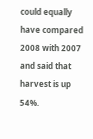could equally have compared 2008 with 2007 and said that harvest is up 54%.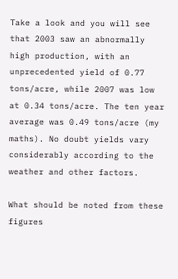Take a look and you will see that 2003 saw an abnormally high production, with an unprecedented yield of 0.77 tons/acre, while 2007 was low at 0.34 tons/acre. The ten year average was 0.49 tons/acre (my maths). No doubt yields vary considerably according to the weather and other factors.

What should be noted from these figures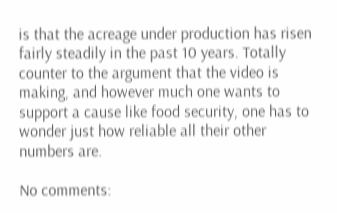is that the acreage under production has risen fairly steadily in the past 10 years. Totally counter to the argument that the video is making, and however much one wants to support a cause like food security, one has to wonder just how reliable all their other numbers are.

No comments: